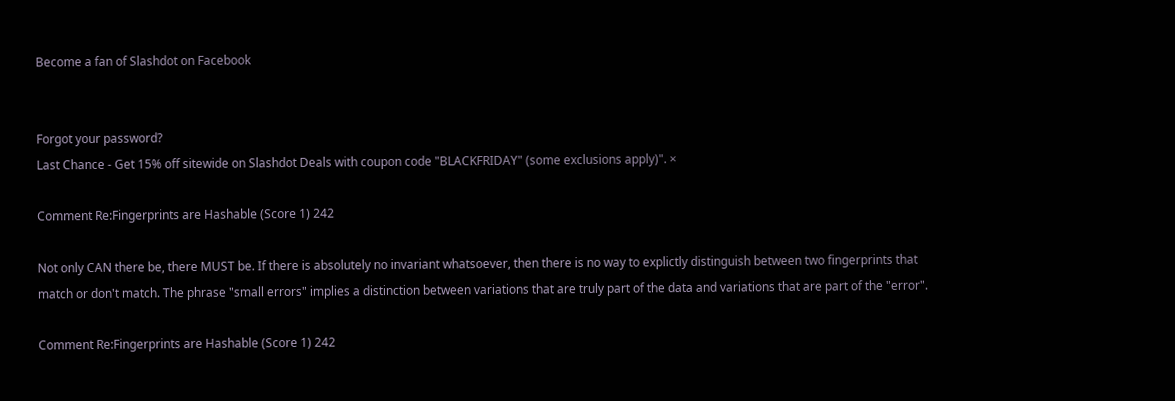Become a fan of Slashdot on Facebook


Forgot your password?
Last Chance - Get 15% off sitewide on Slashdot Deals with coupon code "BLACKFRIDAY" (some exclusions apply)". ×

Comment Re:Fingerprints are Hashable (Score 1) 242

Not only CAN there be, there MUST be. If there is absolutely no invariant whatsoever, then there is no way to explictly distinguish between two fingerprints that match or don't match. The phrase "small errors" implies a distinction between variations that are truly part of the data and variations that are part of the "error".

Comment Re:Fingerprints are Hashable (Score 1) 242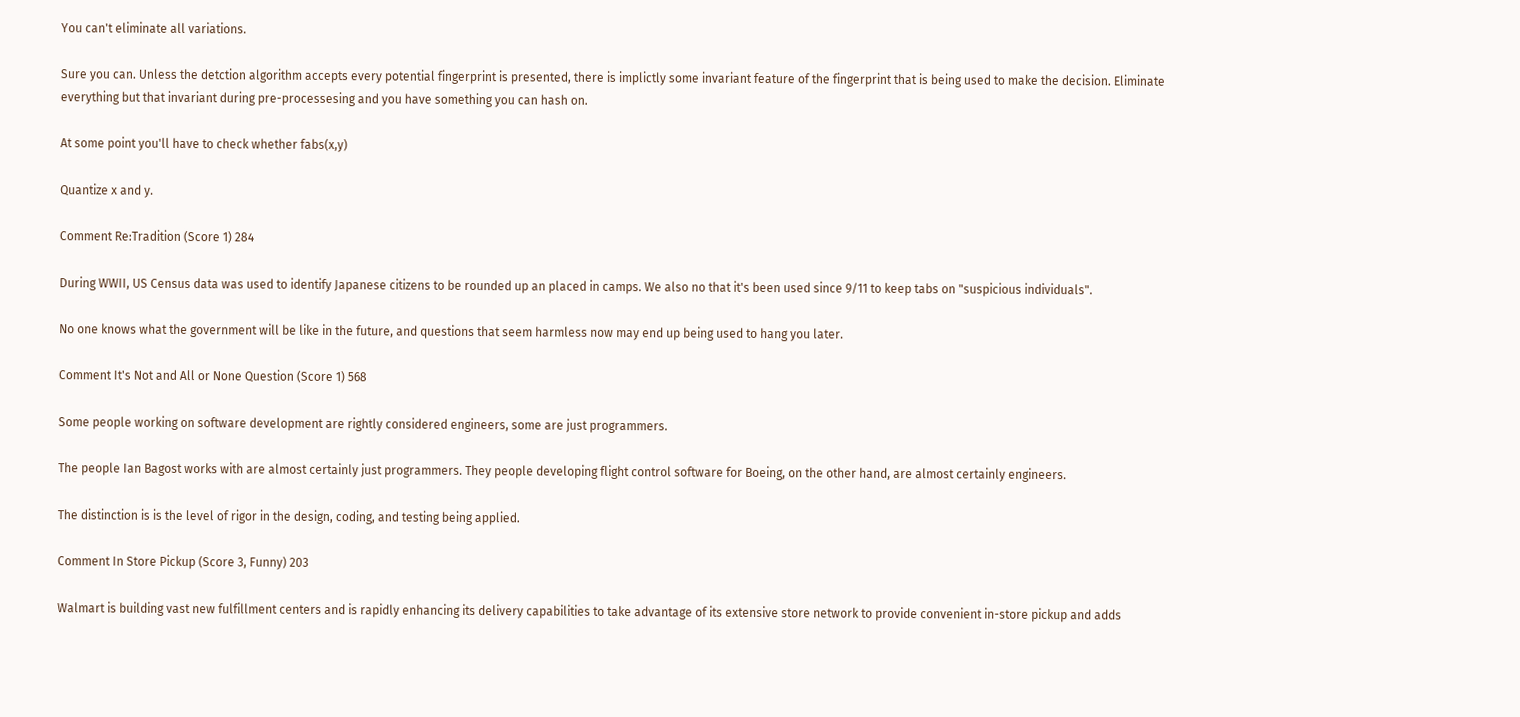You can't eliminate all variations.

Sure you can. Unless the detction algorithm accepts every potential fingerprint is presented, there is implictly some invariant feature of the fingerprint that is being used to make the decision. Eliminate everything but that invariant during pre-processesing and you have something you can hash on.

At some point you'll have to check whether fabs(x,y)

Quantize x and y.

Comment Re:Tradition (Score 1) 284

During WWII, US Census data was used to identify Japanese citizens to be rounded up an placed in camps. We also no that it's been used since 9/11 to keep tabs on "suspicious individuals".

No one knows what the government will be like in the future, and questions that seem harmless now may end up being used to hang you later.

Comment It's Not and All or None Question (Score 1) 568

Some people working on software development are rightly considered engineers, some are just programmers.

The people Ian Bagost works with are almost certainly just programmers. They people developing flight control software for Boeing, on the other hand, are almost certainly engineers.

The distinction is is the level of rigor in the design, coding, and testing being applied.

Comment In Store Pickup (Score 3, Funny) 203

Walmart is building vast new fulfillment centers and is rapidly enhancing its delivery capabilities to take advantage of its extensive store network to provide convenient in-store pickup and adds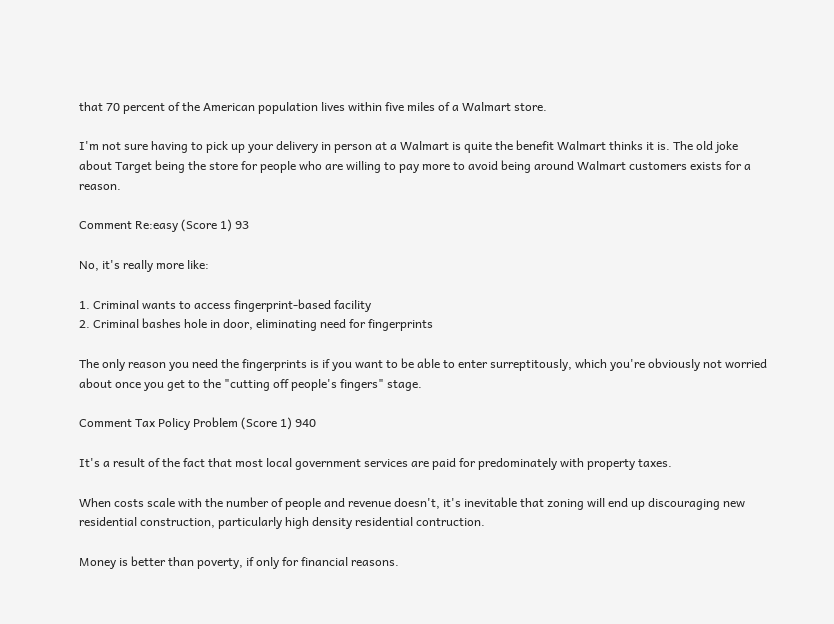that 70 percent of the American population lives within five miles of a Walmart store.

I'm not sure having to pick up your delivery in person at a Walmart is quite the benefit Walmart thinks it is. The old joke about Target being the store for people who are willing to pay more to avoid being around Walmart customers exists for a reason.

Comment Re:easy (Score 1) 93

No, it's really more like:

1. Criminal wants to access fingerprint-based facility
2. Criminal bashes hole in door, eliminating need for fingerprints

The only reason you need the fingerprints is if you want to be able to enter surreptitously, which you're obviously not worried about once you get to the "cutting off people's fingers" stage.

Comment Tax Policy Problem (Score 1) 940

It's a result of the fact that most local government services are paid for predominately with property taxes.

When costs scale with the number of people and revenue doesn't, it's inevitable that zoning will end up discouraging new residential construction, particularly high density residential contruction.

Money is better than poverty, if only for financial reasons.